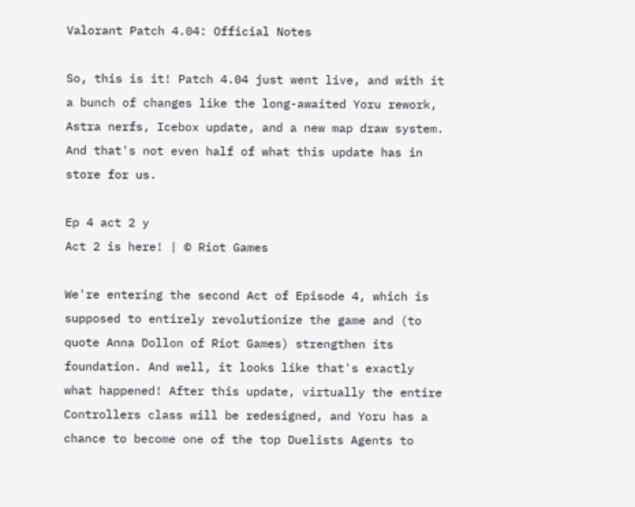Valorant Patch 4.04: Official Notes

So, this is it! Patch 4.04 just went live, and with it a bunch of changes like the long-awaited Yoru rework, Astra nerfs, Icebox update, and a new map draw system. And that's not even half of what this update has in store for us.

Ep 4 act 2 y
Act 2 is here! | © Riot Games

We're entering the second Act of Episode 4, which is supposed to entirely revolutionize the game and (to quote Anna Dollon of Riot Games) strengthen its foundation. And well, it looks like that's exactly what happened! After this update, virtually the entire Controllers class will be redesigned, and Yoru has a chance to become one of the top Duelists Agents to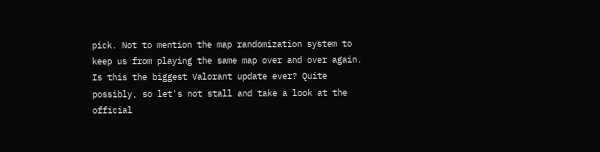pick. Not to mention the map randomization system to keep us from playing the same map over and over again. Is this the biggest Valorant update ever? Quite possibly, so let's not stall and take a look at the official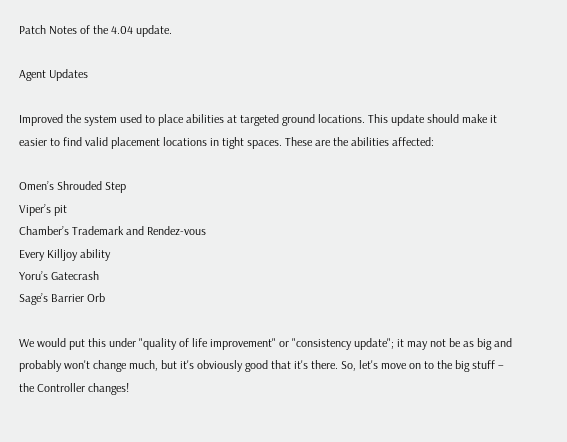Patch Notes of the 4.04 update.

Agent Updates

Improved the system used to place abilities at targeted ground locations. This update should make it easier to find valid placement locations in tight spaces. These are the abilities affected:

Omen’s Shrouded Step
Viper’s pit
Chamber’s Trademark and Rendez-vous
Every Killjoy ability
Yoru’s Gatecrash
Sage’s Barrier Orb

We would put this under "quality of life improvement" or "consistency update"; it may not be as big and probably won't change much, but it's obviously good that it's there. So, let's move on to the big stuff – the Controller changes!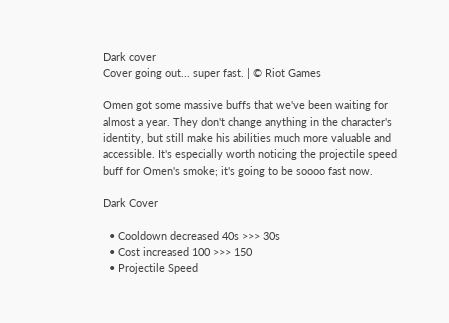Dark cover
Cover going out... super fast. | © Riot Games

Omen got some massive buffs that we've been waiting for almost a year. They don't change anything in the character's identity, but still make his abilities much more valuable and accessible. It's especially worth noticing the projectile speed buff for Omen's smoke; it's going to be soooo fast now.

Dark Cover

  • Cooldown decreased 40s >>> 30s
  • Cost increased 100 >>> 150
  • Projectile Speed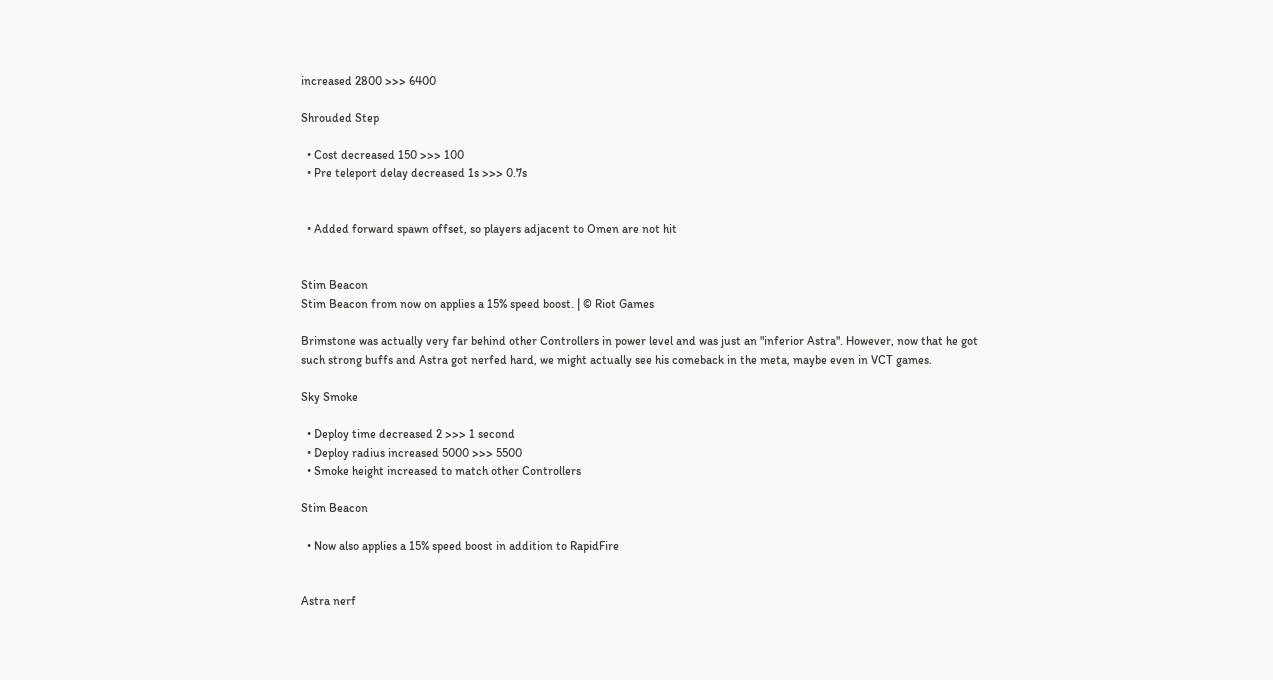increased 2800 >>> 6400

Shrouded Step

  • Cost decreased 150 >>> 100
  • Pre teleport delay decreased 1s >>> 0.7s


  • Added forward spawn offset, so players adjacent to Omen are not hit


Stim Beacon
Stim Beacon from now on applies a 15% speed boost. | © Riot Games

Brimstone was actually very far behind other Controllers in power level and was just an "inferior Astra". However, now that he got such strong buffs and Astra got nerfed hard, we might actually see his comeback in the meta, maybe even in VCT games.

Sky Smoke

  • Deploy time decreased 2 >>> 1 second
  • Deploy radius increased 5000 >>> 5500
  • Smoke height increased to match other Controllers

Stim Beacon

  • Now also applies a 15% speed boost in addition to RapidFire


Astra nerf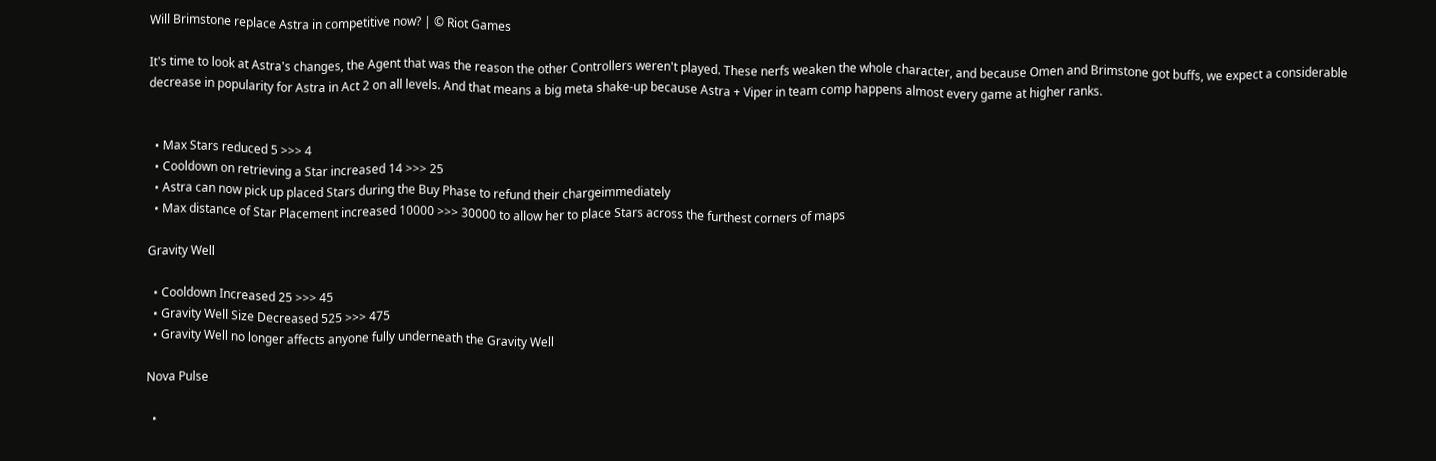Will Brimstone replace Astra in competitive now? | © Riot Games

It's time to look at Astra's changes, the Agent that was the reason the other Controllers weren't played. These nerfs weaken the whole character, and because Omen and Brimstone got buffs, we expect a considerable decrease in popularity for Astra in Act 2 on all levels. And that means a big meta shake-up because Astra + Viper in team comp happens almost every game at higher ranks.


  • Max Stars reduced 5 >>> 4
  • Cooldown on retrieving a Star increased 14 >>> 25
  • Astra can now pick up placed Stars during the Buy Phase to refund their chargeimmediately
  • Max distance of Star Placement increased 10000 >>> 30000 to allow her to place Stars across the furthest corners of maps

Gravity Well

  • Cooldown Increased 25 >>> 45
  • Gravity Well Size Decreased 525 >>> 475
  • Gravity Well no longer affects anyone fully underneath the Gravity Well

Nova Pulse

  •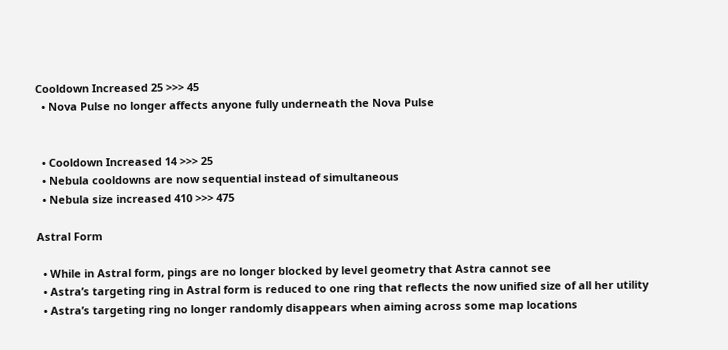Cooldown Increased 25 >>> 45
  • Nova Pulse no longer affects anyone fully underneath the Nova Pulse


  • Cooldown Increased 14 >>> 25
  • Nebula cooldowns are now sequential instead of simultaneous
  • Nebula size increased 410 >>> 475

Astral Form

  • While in Astral form, pings are no longer blocked by level geometry that Astra cannot see
  • Astra’s targeting ring in Astral form is reduced to one ring that reflects the now unified size of all her utility
  • Astra’s targeting ring no longer randomly disappears when aiming across some map locations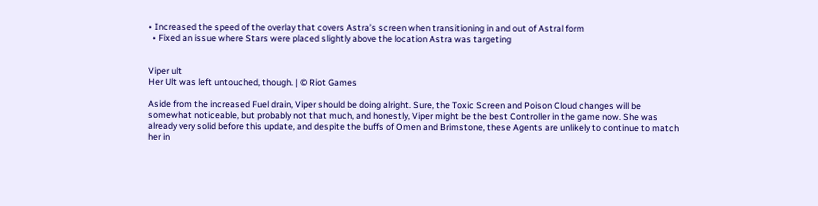• Increased the speed of the overlay that covers Astra’s screen when transitioning in and out of Astral form
  • Fixed an issue where Stars were placed slightly above the location Astra was targeting


Viper ult
Her Ult was left untouched, though. | © Riot Games

Aside from the increased Fuel drain, Viper should be doing alright. Sure, the Toxic Screen and Poison Cloud changes will be somewhat noticeable, but probably not that much, and honestly, Viper might be the best Controller in the game now. She was already very solid before this update, and despite the buffs of Omen and Brimstone, these Agents are unlikely to continue to match her in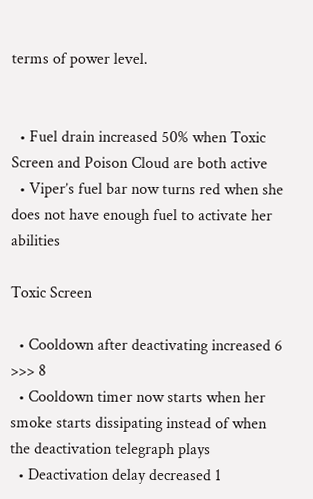terms of power level.


  • Fuel drain increased 50% when Toxic Screen and Poison Cloud are both active
  • Viper’s fuel bar now turns red when she does not have enough fuel to activate her abilities

Toxic Screen

  • Cooldown after deactivating increased 6 >>> 8
  • Cooldown timer now starts when her smoke starts dissipating instead of when the deactivation telegraph plays
  • Deactivation delay decreased 1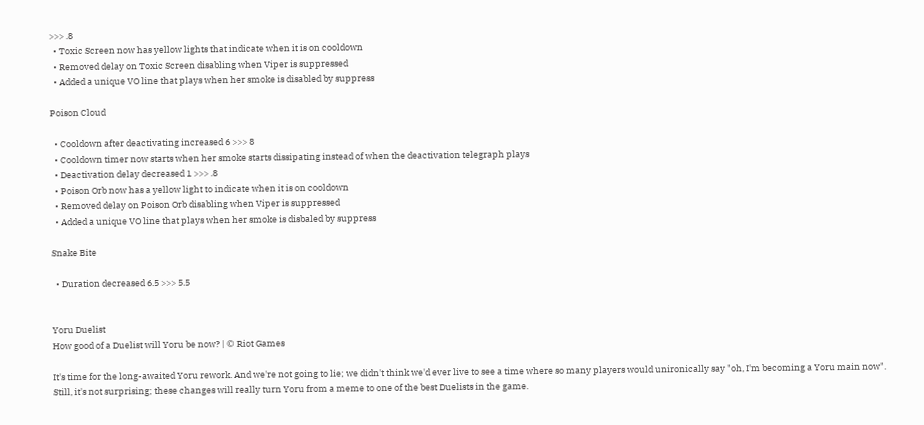>>> .8
  • Toxic Screen now has yellow lights that indicate when it is on cooldown
  • Removed delay on Toxic Screen disabling when Viper is suppressed
  • Added a unique VO line that plays when her smoke is disabled by suppress

Poison Cloud

  • Cooldown after deactivating increased 6 >>> 8
  • Cooldown timer now starts when her smoke starts dissipating instead of when the deactivation telegraph plays
  • Deactivation delay decreased 1 >>> .8
  • Poison Orb now has a yellow light to indicate when it is on cooldown
  • Removed delay on Poison Orb disabling when Viper is suppressed
  • Added a unique VO line that plays when her smoke is disbaled by suppress

Snake Bite

  • Duration decreased 6.5 >>> 5.5


Yoru Duelist
How good of a Duelist will Yoru be now? | © Riot Games

It's time for the long-awaited Yoru rework. And we're not going to lie; we didn't think we'd ever live to see a time where so many players would unironically say "oh, I'm becoming a Yoru main now". Still, it's not surprising; these changes will really turn Yoru from a meme to one of the best Duelists in the game.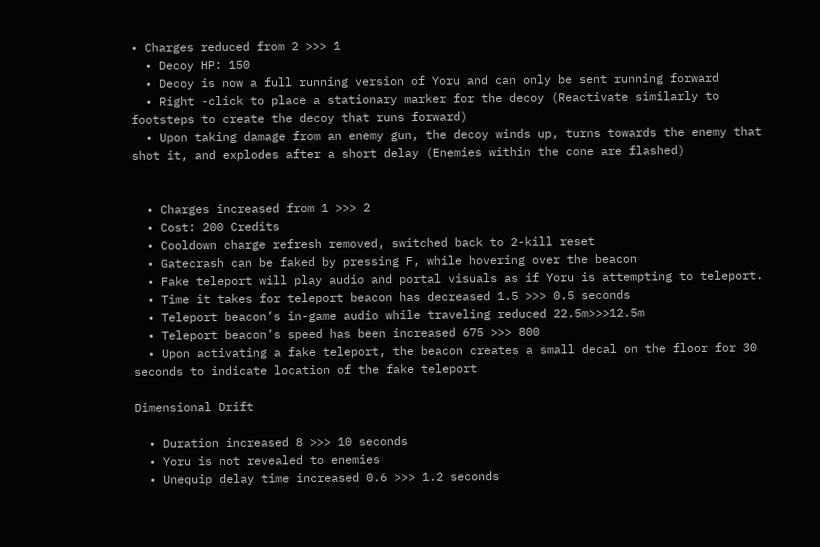• Charges reduced from 2 >>> 1
  • Decoy HP: 150
  • Decoy is now a full running version of Yoru and can only be sent running forward
  • Right -click to place a stationary marker for the decoy (Reactivate similarly to footsteps to create the decoy that runs forward)
  • Upon taking damage from an enemy gun, the decoy winds up, turns towards the enemy that shot it, and explodes after a short delay (Enemies within the cone are flashed)


  • Charges increased from 1 >>> 2
  • Cost: 200 Credits
  • Cooldown charge refresh removed, switched back to 2-kill reset
  • Gatecrash can be faked by pressing F, while hovering over the beacon
  • Fake teleport will play audio and portal visuals as if Yoru is attempting to teleport.
  • Time it takes for teleport beacon has decreased 1.5 >>> 0.5 seconds
  • Teleport beacon’s in-game audio while traveling reduced 22.5m>>>12.5m
  • Teleport beacon’s speed has been increased 675 >>> 800
  • Upon activating a fake teleport, the beacon creates a small decal on the floor for 30 seconds to indicate location of the fake teleport

Dimensional Drift

  • Duration increased 8 >>> 10 seconds
  • Yoru is not revealed to enemies
  • Unequip delay time increased 0.6 >>> 1.2 seconds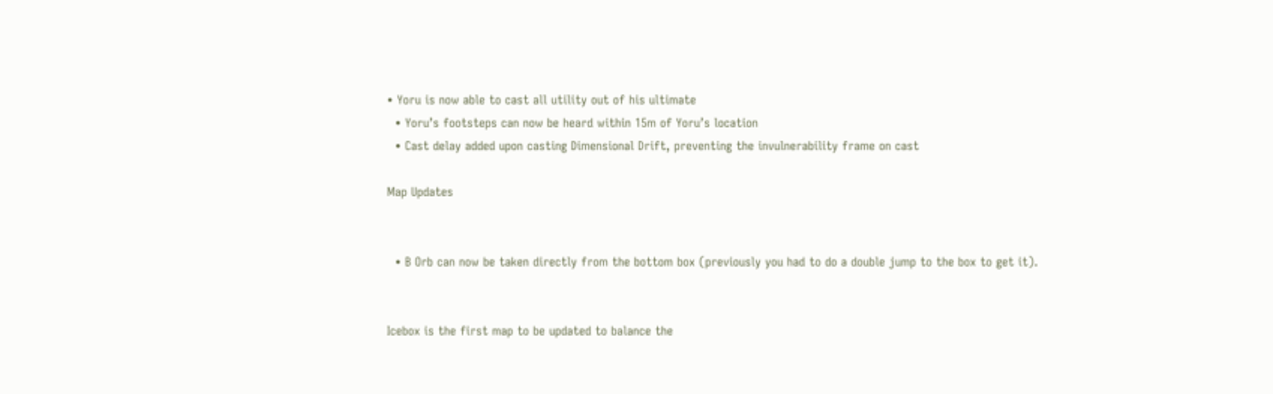• Yoru is now able to cast all utility out of his ultimate
  • Yoru’s footsteps can now be heard within 15m of Yoru’s location
  • Cast delay added upon casting Dimensional Drift, preventing the invulnerability frame on cast

Map Updates


  • B Orb can now be taken directly from the bottom box (previously you had to do a double jump to the box to get it).


Icebox is the first map to be updated to balance the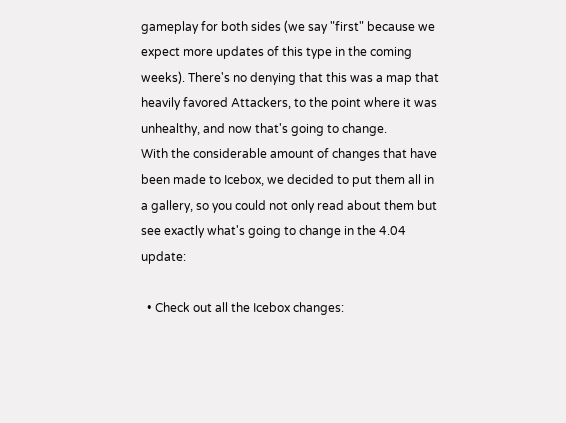gameplay for both sides (we say "first" because we expect more updates of this type in the coming weeks). There's no denying that this was a map that heavily favored Attackers, to the point where it was unhealthy, and now that's going to change.
With the considerable amount of changes that have been made to Icebox, we decided to put them all in a gallery, so you could not only read about them but see exactly what's going to change in the 4.04 update:

  • Check out all the Icebox changes: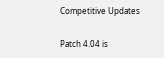Competitive Updates

Patch 4.04 is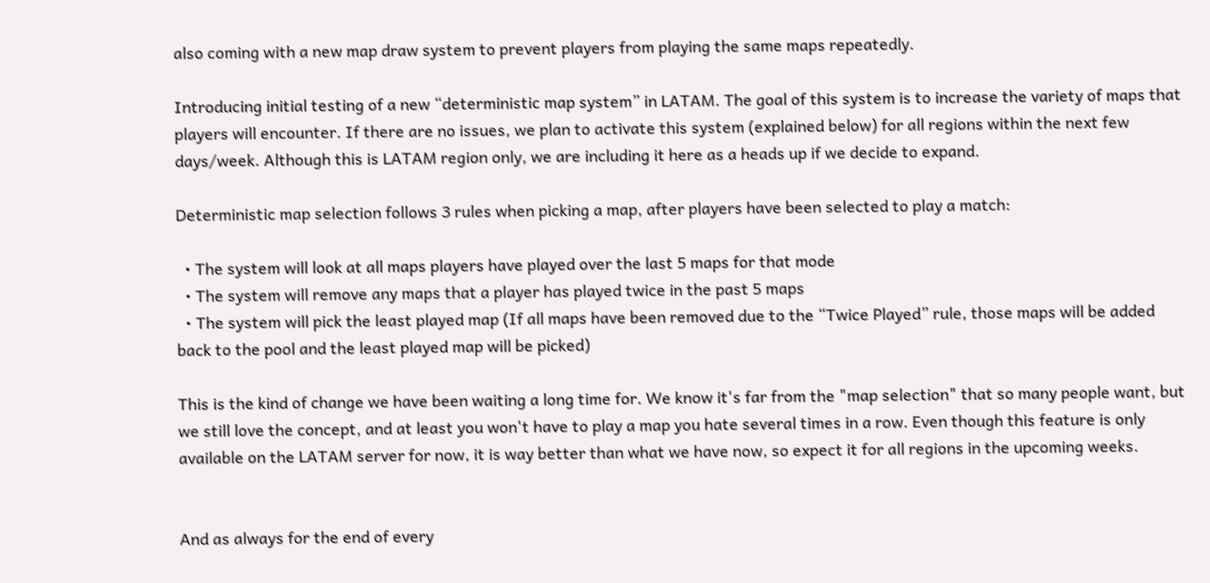also coming with a new map draw system to prevent players from playing the same maps repeatedly.

Introducing initial testing of a new “deterministic map system” in LATAM. The goal of this system is to increase the variety of maps that players will encounter. If there are no issues, we plan to activate this system (explained below) for all regions within the next few days/week. Although this is LATAM region only, we are including it here as a heads up if we decide to expand.

Deterministic map selection follows 3 rules when picking a map, after players have been selected to play a match:

  • The system will look at all maps players have played over the last 5 maps for that mode
  • The system will remove any maps that a player has played twice in the past 5 maps
  • The system will pick the least played map (If all maps have been removed due to the “Twice Played” rule, those maps will be added back to the pool and the least played map will be picked)

This is the kind of change we have been waiting a long time for. We know it's far from the "map selection" that so many people want, but we still love the concept, and at least you won't have to play a map you hate several times in a row. Even though this feature is only available on the LATAM server for now, it is way better than what we have now, so expect it for all regions in the upcoming weeks.


And as always for the end of every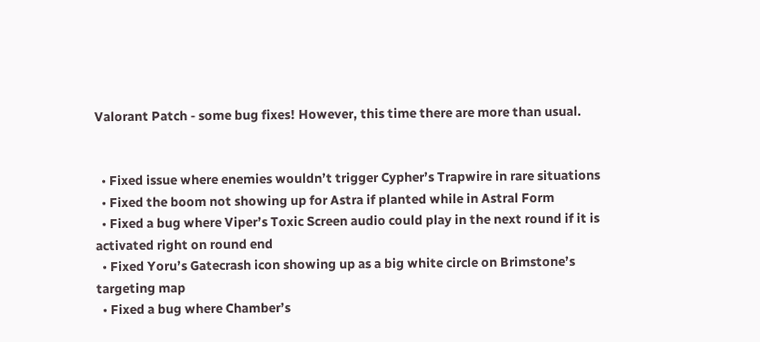Valorant Patch - some bug fixes! However, this time there are more than usual.


  • Fixed issue where enemies wouldn’t trigger Cypher’s Trapwire in rare situations
  • Fixed the boom not showing up for Astra if planted while in Astral Form
  • Fixed a bug where Viper’s Toxic Screen audio could play in the next round if it is activated right on round end
  • Fixed Yoru’s Gatecrash icon showing up as a big white circle on Brimstone’s targeting map
  • Fixed a bug where Chamber’s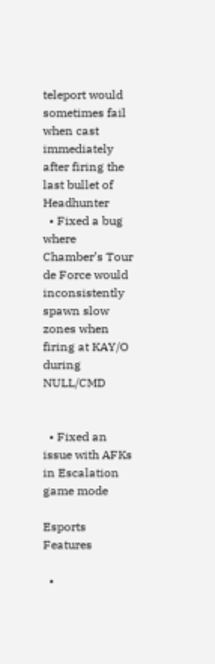teleport would sometimes fail when cast immediately after firing the last bullet of Headhunter
  • Fixed a bug where Chamber’s Tour de Force would inconsistently spawn slow zones when firing at KAY/O during NULL/CMD


  • Fixed an issue with AFKs in Escalation game mode

Esports Features

  •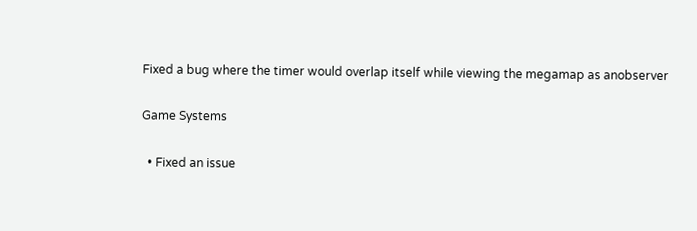Fixed a bug where the timer would overlap itself while viewing the megamap as anobserver

Game Systems

  • Fixed an issue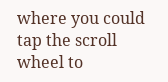where you could tap the scroll wheel to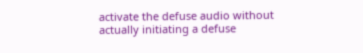activate the defuse audio without actually initiating a defuse